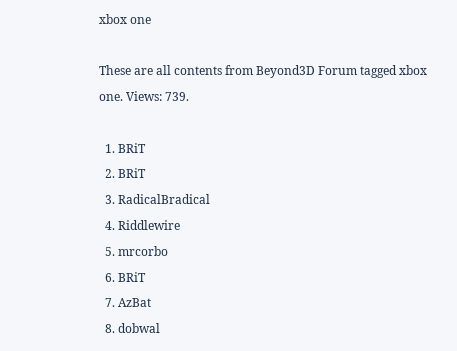xbox one

These are all contents from Beyond3D Forum tagged xbox one. Views: 739.

  1. BRiT
  2. BRiT
  3. RadicalBradical
  4. Riddlewire
  5. mrcorbo
  6. BRiT
  7. AzBat
  8. dobwal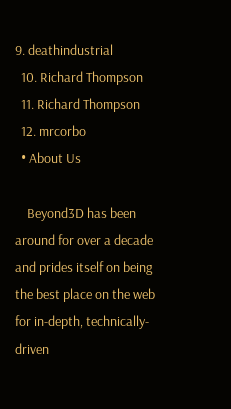9. deathindustrial
  10. Richard Thompson
  11. Richard Thompson
  12. mrcorbo
  • About Us

    Beyond3D has been around for over a decade and prides itself on being the best place on the web for in-depth, technically-driven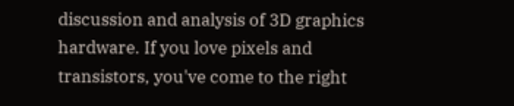discussion and analysis of 3D graphics hardware. If you love pixels and transistors, you've come to the right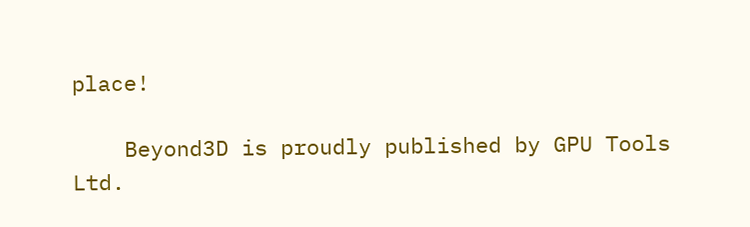place!

    Beyond3D is proudly published by GPU Tools Ltd.